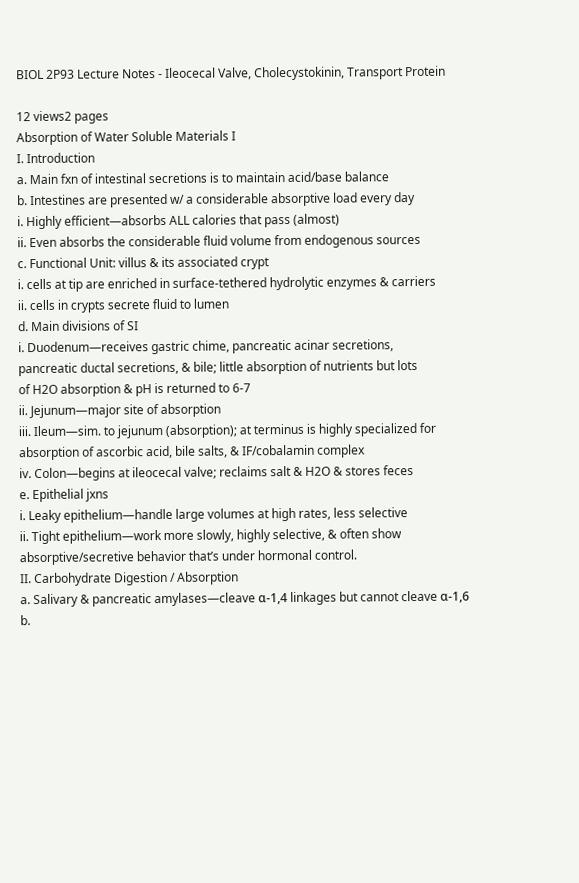BIOL 2P93 Lecture Notes - Ileocecal Valve, Cholecystokinin, Transport Protein

12 views2 pages
Absorption of Water Soluble Materials I
I. Introduction
a. Main fxn of intestinal secretions is to maintain acid/base balance
b. Intestines are presented w/ a considerable absorptive load every day
i. Highly efficient—absorbs ALL calories that pass (almost)
ii. Even absorbs the considerable fluid volume from endogenous sources
c. Functional Unit: villus & its associated crypt
i. cells at tip are enriched in surface-tethered hydrolytic enzymes & carriers
ii. cells in crypts secrete fluid to lumen
d. Main divisions of SI
i. Duodenum—receives gastric chime, pancreatic acinar secretions,
pancreatic ductal secretions, & bile; little absorption of nutrients but lots
of H2O absorption & pH is returned to 6-7
ii. Jejunum—major site of absorption
iii. Ileum—sim. to jejunum (absorption); at terminus is highly specialized for
absorption of ascorbic acid, bile salts, & IF/cobalamin complex
iv. Colon—begins at ileocecal valve; reclaims salt & H2O & stores feces
e. Epithelial jxns
i. Leaky epithelium—handle large volumes at high rates, less selective
ii. Tight epithelium—work more slowly, highly selective, & often show
absorptive/secretive behavior that’s under hormonal control.
II. Carbohydrate Digestion / Absorption
a. Salivary & pancreatic amylases—cleave α-1,4 linkages but cannot cleave α-1,6
b.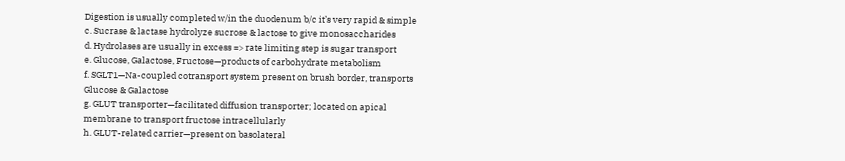Digestion is usually completed w/in the duodenum b/c it’s very rapid & simple
c. Sucrase & lactase hydrolyze sucrose & lactose to give monosaccharides
d. Hydrolases are usually in excess => rate limiting step is sugar transport
e. Glucose, Galactose, Fructose—products of carbohydrate metabolism
f. SGLT1—Na-coupled cotransport system present on brush border, transports
Glucose & Galactose
g. GLUT transporter—facilitated diffusion transporter; located on apical
membrane to transport fructose intracellularly
h. GLUT-related carrier—present on basolateral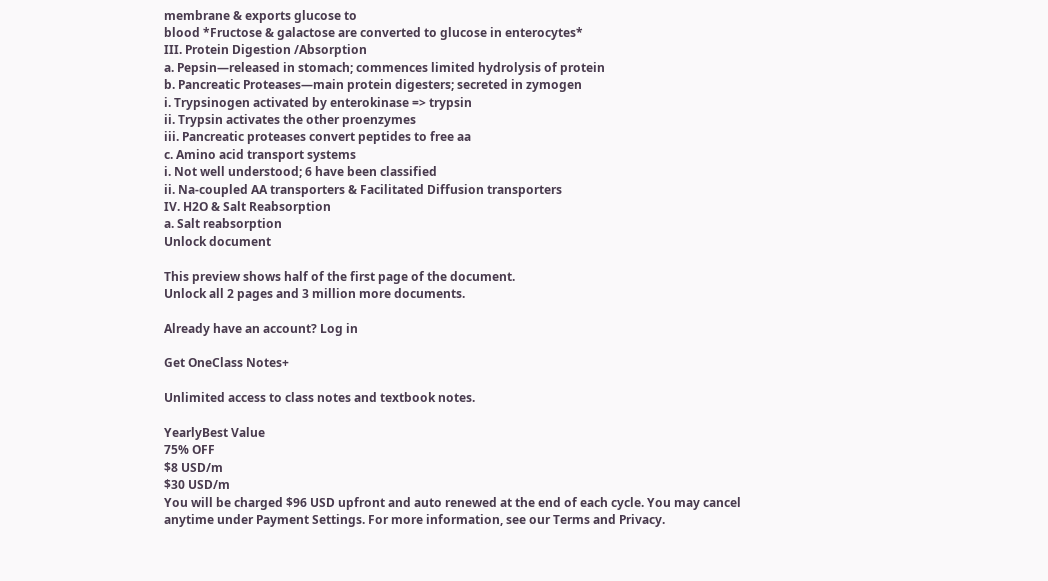membrane & exports glucose to
blood *Fructose & galactose are converted to glucose in enterocytes*
III. Protein Digestion /Absorption
a. Pepsin—released in stomach; commences limited hydrolysis of protein
b. Pancreatic Proteases—main protein digesters; secreted in zymogen
i. Trypsinogen activated by enterokinase => trypsin
ii. Trypsin activates the other proenzymes
iii. Pancreatic proteases convert peptides to free aa
c. Amino acid transport systems
i. Not well understood; 6 have been classified
ii. Na-coupled AA transporters & Facilitated Diffusion transporters
IV. H2O & Salt Reabsorption
a. Salt reabsorption
Unlock document

This preview shows half of the first page of the document.
Unlock all 2 pages and 3 million more documents.

Already have an account? Log in

Get OneClass Notes+

Unlimited access to class notes and textbook notes.

YearlyBest Value
75% OFF
$8 USD/m
$30 USD/m
You will be charged $96 USD upfront and auto renewed at the end of each cycle. You may cancel anytime under Payment Settings. For more information, see our Terms and Privacy.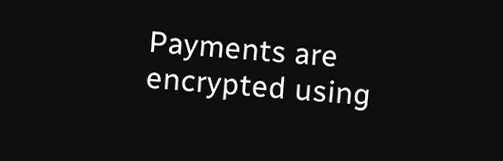Payments are encrypted using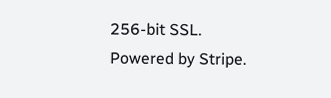256-bit SSL. Powered by Stripe.